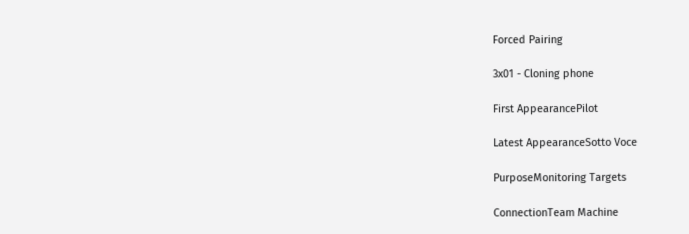Forced Pairing

3x01 - Cloning phone

First AppearancePilot

Latest AppearanceSotto Voce

PurposeMonitoring Targets

ConnectionTeam Machine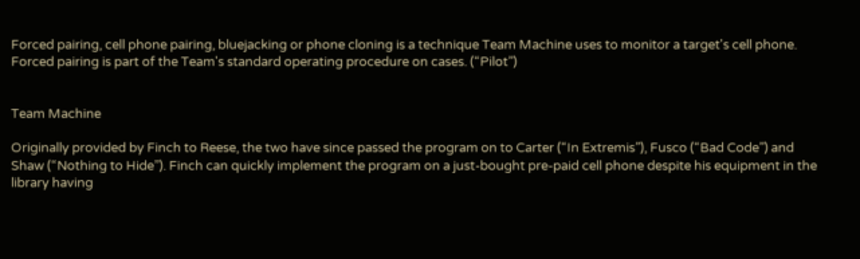Forced pairing, cell phone pairing, bluejacking or phone cloning is a technique Team Machine uses to monitor a target's cell phone. Forced pairing is part of the Team's standard operating procedure on cases. (“Pilot”)


Team Machine

Originally provided by Finch to Reese, the two have since passed the program on to Carter (“In Extremis”), Fusco (“Bad Code”) and Shaw (“Nothing to Hide”). Finch can quickly implement the program on a just-bought pre-paid cell phone despite his equipment in the library having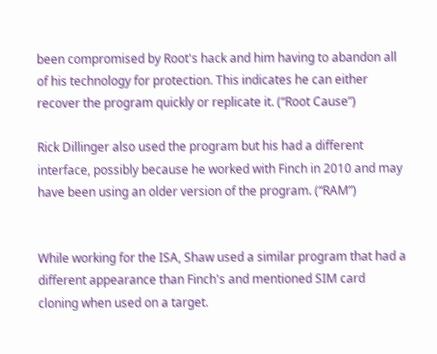been compromised by Root's hack and him having to abandon all of his technology for protection. This indicates he can either recover the program quickly or replicate it. (“Root Cause”)

Rick Dillinger also used the program but his had a different interface, possibly because he worked with Finch in 2010 and may have been using an older version of the program. (“RAM”)


While working for the ISA, Shaw used a similar program that had a different appearance than Finch's and mentioned SIM card cloning when used on a target.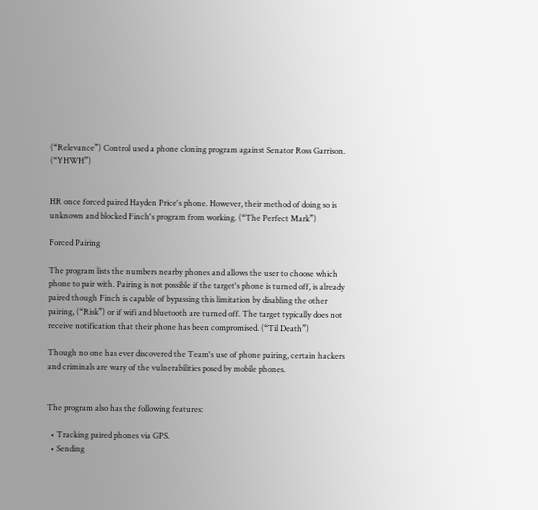(“Relevance”) Control used a phone cloning program against Senator Ross Garrison. (“YHWH”)


HR once forced paired Hayden Price's phone. However, their method of doing so is unknown and blocked Finch's program from working. (“The Perfect Mark”)

Forced Pairing

The program lists the numbers nearby phones and allows the user to choose which phone to pair with. Pairing is not possible if the target's phone is turned off, is already paired though Finch is capable of bypassing this limitation by disabling the other pairing, (“Risk”) or if wifi and bluetooth are turned off. The target typically does not receive notification that their phone has been compromised. (“Til Death”)

Though no one has ever discovered the Team's use of phone pairing, certain hackers and criminals are wary of the vulnerabilities posed by mobile phones.


The program also has the following features:

  • Tracking paired phones via GPS.
  • Sending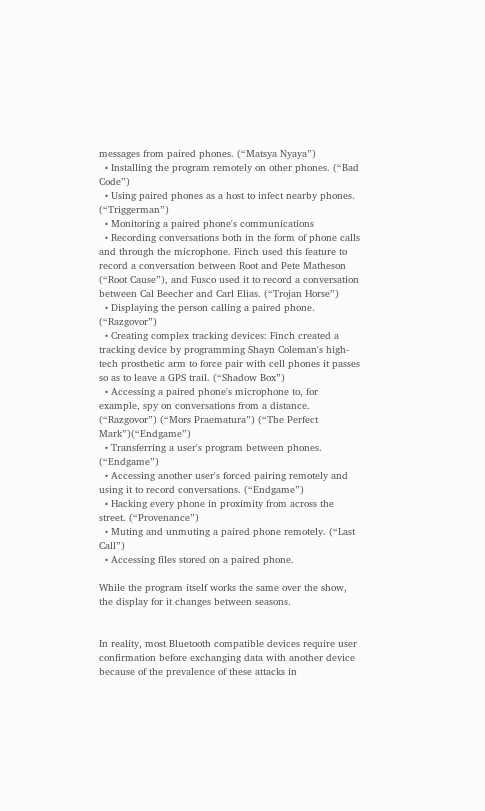messages from paired phones. (“Matsya Nyaya”)
  • Installing the program remotely on other phones. (“Bad Code”)
  • Using paired phones as a host to infect nearby phones. (“Triggerman”)
  • Monitoring a paired phone's communications
  • Recording conversations both in the form of phone calls and through the microphone. Finch used this feature to record a conversation between Root and Pete Matheson (“Root Cause”), and Fusco used it to record a conversation between Cal Beecher and Carl Elias. (“Trojan Horse”)
  • Displaying the person calling a paired phone. (“Razgovor”)
  • Creating complex tracking devices: Finch created a tracking device by programming Shayn Coleman's high-tech prosthetic arm to force pair with cell phones it passes so as to leave a GPS trail. (“Shadow Box”)
  • Accessing a paired phone's microphone to, for example, spy on conversations from a distance. (“Razgovor”) (“Mors Praematura”) (“The Perfect Mark”)(“Endgame”)
  • Transferring a user's program between phones. (“Endgame”)
  • Accessing another user's forced pairing remotely and using it to record conversations. (“Endgame”)
  • Hacking every phone in proximity from across the street. (“Provenance”)
  • Muting and unmuting a paired phone remotely. (“Last Call”)
  • Accessing files stored on a paired phone.

While the program itself works the same over the show, the display for it changes between seasons.


In reality, most Bluetooth compatible devices require user confirmation before exchanging data with another device because of the prevalence of these attacks in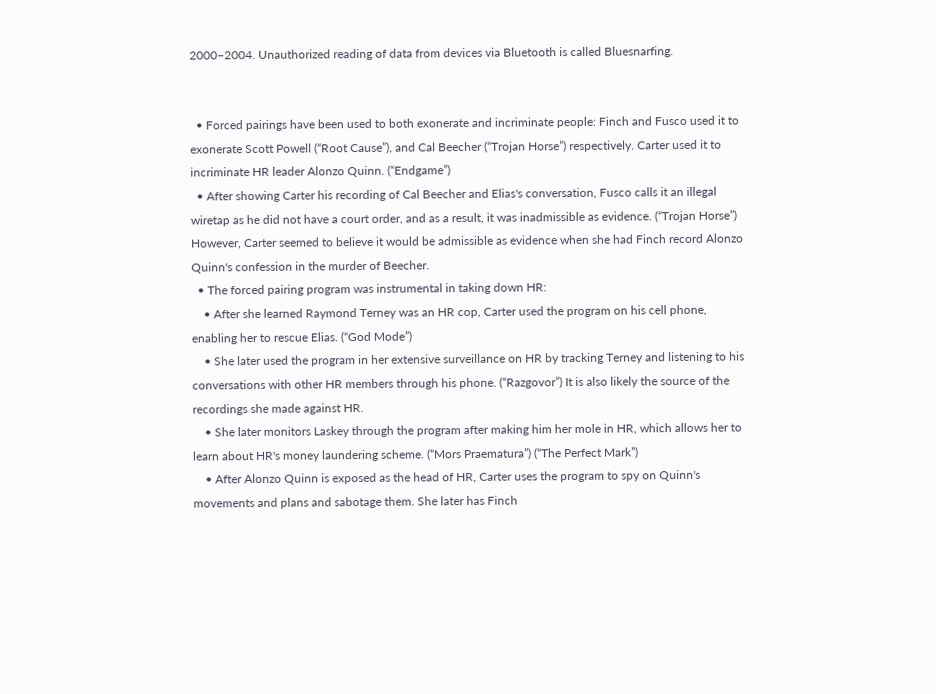2000–2004. Unauthorized reading of data from devices via Bluetooth is called Bluesnarfing.


  • Forced pairings have been used to both exonerate and incriminate people: Finch and Fusco used it to exonerate Scott Powell (“Root Cause”), and Cal Beecher (“Trojan Horse”) respectively. Carter used it to incriminate HR leader Alonzo Quinn. (“Endgame”)
  • After showing Carter his recording of Cal Beecher and Elias's conversation, Fusco calls it an illegal wiretap as he did not have a court order, and as a result, it was inadmissible as evidence. (“Trojan Horse”) However, Carter seemed to believe it would be admissible as evidence when she had Finch record Alonzo Quinn's confession in the murder of Beecher.
  • The forced pairing program was instrumental in taking down HR:
    • After she learned Raymond Terney was an HR cop, Carter used the program on his cell phone, enabling her to rescue Elias. (“God Mode”)
    • She later used the program in her extensive surveillance on HR by tracking Terney and listening to his conversations with other HR members through his phone. (“Razgovor”) It is also likely the source of the recordings she made against HR.
    • She later monitors Laskey through the program after making him her mole in HR, which allows her to learn about HR's money laundering scheme. (“Mors Praematura”) (“The Perfect Mark”)
    • After Alonzo Quinn is exposed as the head of HR, Carter uses the program to spy on Quinn's movements and plans and sabotage them. She later has Finch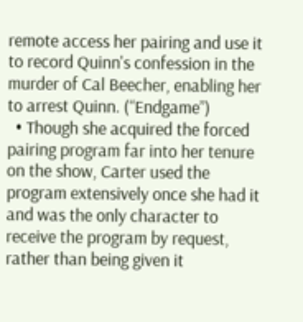remote access her pairing and use it to record Quinn's confession in the murder of Cal Beecher, enabling her to arrest Quinn. (“Endgame”)
  • Though she acquired the forced pairing program far into her tenure on the show, Carter used the program extensively once she had it and was the only character to receive the program by request, rather than being given it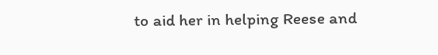to aid her in helping Reese and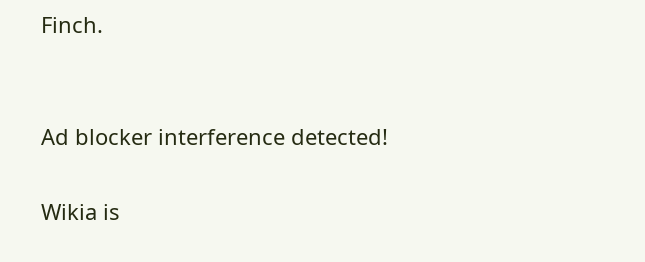Finch.


Ad blocker interference detected!

Wikia is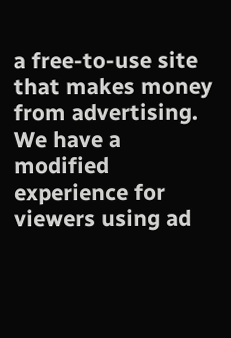a free-to-use site that makes money from advertising. We have a modified experience for viewers using ad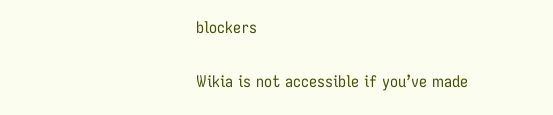blockers

Wikia is not accessible if you’ve made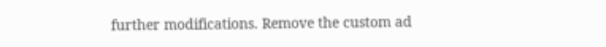further modifications. Remove the custom ad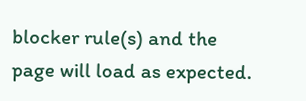blocker rule(s) and the page will load as expected.